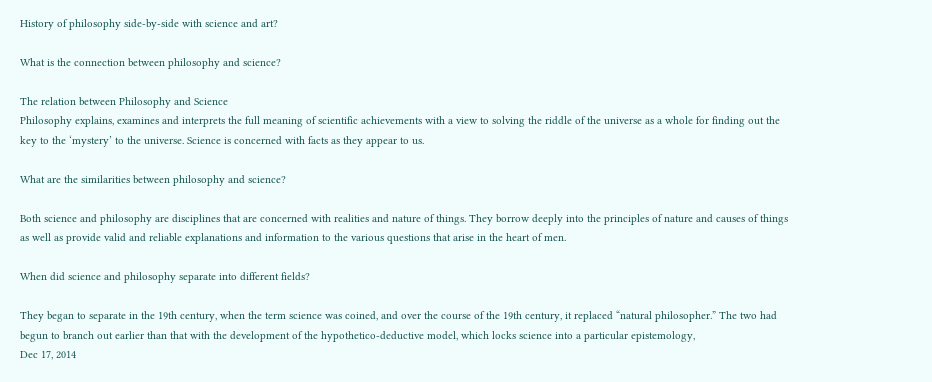History of philosophy side-by-side with science and art?

What is the connection between philosophy and science?

The relation between Philosophy and Science
Philosophy explains, examines and interprets the full meaning of scientific achievements with a view to solving the riddle of the universe as a whole for finding out the key to the ‘mystery’ to the universe. Science is concerned with facts as they appear to us.

What are the similarities between philosophy and science?

Both science and philosophy are disciplines that are concerned with realities and nature of things. They borrow deeply into the principles of nature and causes of things as well as provide valid and reliable explanations and information to the various questions that arise in the heart of men.

When did science and philosophy separate into different fields?

They began to separate in the 19th century, when the term science was coined, and over the course of the 19th century, it replaced “natural philosopher.” The two had begun to branch out earlier than that with the development of the hypothetico-deductive model, which locks science into a particular epistemology,
Dec 17, 2014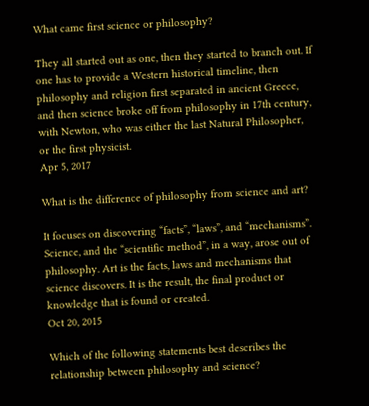What came first science or philosophy?

They all started out as one, then they started to branch out. If one has to provide a Western historical timeline, then philosophy and religion first separated in ancient Greece, and then science broke off from philosophy in 17th century, with Newton, who was either the last Natural Philosopher, or the first physicist.
Apr 5, 2017

What is the difference of philosophy from science and art?

It focuses on discovering “facts”, “laws”, and “mechanisms”. Science, and the “scientific method”, in a way, arose out of philosophy. Art is the facts, laws and mechanisms that science discovers. It is the result, the final product or knowledge that is found or created.
Oct 20, 2015

Which of the following statements best describes the relationship between philosophy and science?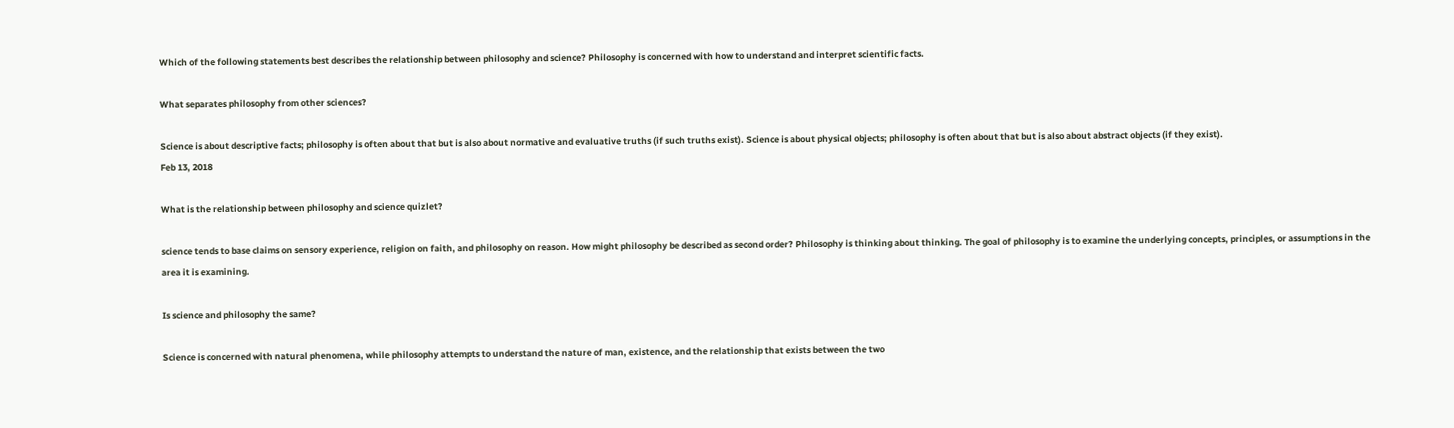Which of the following statements best describes the relationship between philosophy and science? Philosophy is concerned with how to understand and interpret scientific facts.

What separates philosophy from other sciences?

Science is about descriptive facts; philosophy is often about that but is also about normative and evaluative truths (if such truths exist). Science is about physical objects; philosophy is often about that but is also about abstract objects (if they exist).
Feb 13, 2018

What is the relationship between philosophy and science quizlet?

science tends to base claims on sensory experience, religion on faith, and philosophy on reason. How might philosophy be described as second order? Philosophy is thinking about thinking. The goal of philosophy is to examine the underlying concepts, principles, or assumptions in the area it is examining.

Is science and philosophy the same?

Science is concerned with natural phenomena, while philosophy attempts to understand the nature of man, existence, and the relationship that exists between the two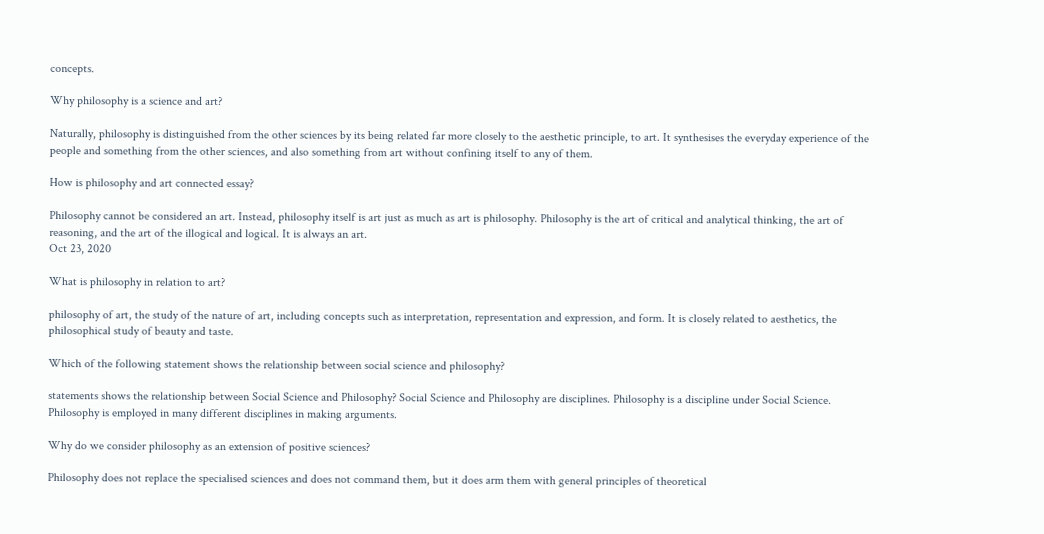concepts.

Why philosophy is a science and art?

Naturally, philosophy is distinguished from the other sciences by its being related far more closely to the aesthetic principle, to art. It synthesises the everyday experience of the people and something from the other sciences, and also something from art without confining itself to any of them.

How is philosophy and art connected essay?

Philosophy cannot be considered an art. Instead, philosophy itself is art just as much as art is philosophy. Philosophy is the art of critical and analytical thinking, the art of reasoning, and the art of the illogical and logical. It is always an art.
Oct 23, 2020

What is philosophy in relation to art?

philosophy of art, the study of the nature of art, including concepts such as interpretation, representation and expression, and form. It is closely related to aesthetics, the philosophical study of beauty and taste.

Which of the following statement shows the relationship between social science and philosophy?

statements shows the relationship between Social Science and Philosophy? Social Science and Philosophy are disciplines. Philosophy is a discipline under Social Science. Philosophy is employed in many different disciplines in making arguments.

Why do we consider philosophy as an extension of positive sciences?

Philosophy does not replace the specialised sciences and does not command them, but it does arm them with general principles of theoretical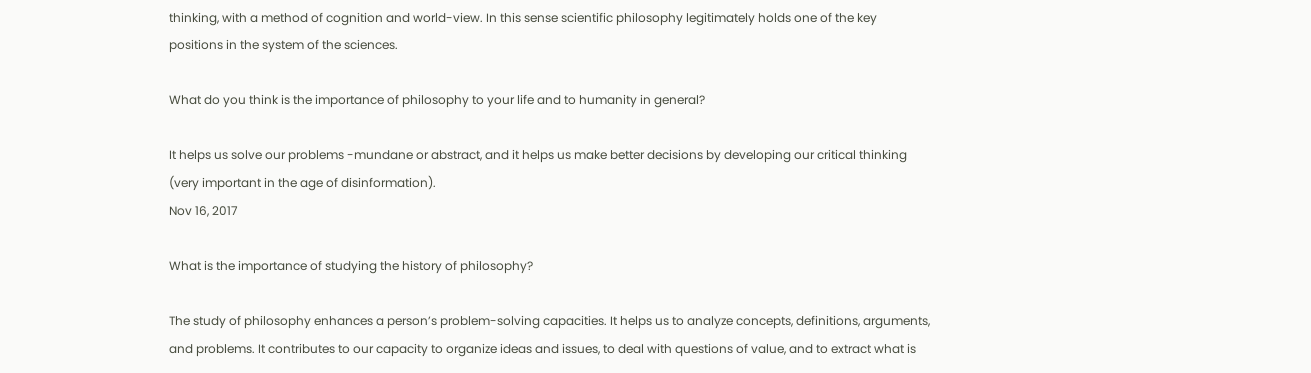thinking, with a method of cognition and world-view. In this sense scientific philosophy legitimately holds one of the key positions in the system of the sciences.

What do you think is the importance of philosophy to your life and to humanity in general?

It helps us solve our problems -mundane or abstract, and it helps us make better decisions by developing our critical thinking (very important in the age of disinformation).
Nov 16, 2017

What is the importance of studying the history of philosophy?

The study of philosophy enhances a person’s problem-solving capacities. It helps us to analyze concepts, definitions, arguments, and problems. It contributes to our capacity to organize ideas and issues, to deal with questions of value, and to extract what is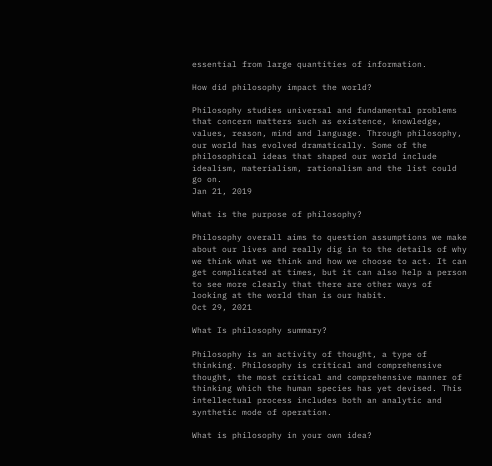essential from large quantities of information.

How did philosophy impact the world?

Philosophy studies universal and fundamental problems that concern matters such as existence, knowledge, values, reason, mind and language. Through philosophy, our world has evolved dramatically. Some of the philosophical ideas that shaped our world include idealism, materialism, rationalism and the list could go on.
Jan 21, 2019

What is the purpose of philosophy?

Philosophy overall aims to question assumptions we make about our lives and really dig in to the details of why we think what we think and how we choose to act. It can get complicated at times, but it can also help a person to see more clearly that there are other ways of looking at the world than is our habit.
Oct 29, 2021

What Is philosophy summary?

Philosophy is an activity of thought, a type of thinking. Philosophy is critical and comprehensive thought, the most critical and comprehensive manner of thinking which the human species has yet devised. This intellectual process includes both an analytic and synthetic mode of operation.

What is philosophy in your own idea?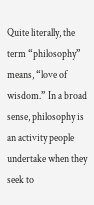Quite literally, the term “philosophy” means, “love of wisdom.” In a broad sense, philosophy is an activity people undertake when they seek to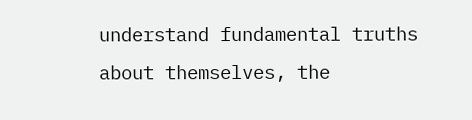understand fundamental truths about themselves, the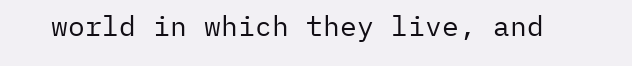world in which they live, and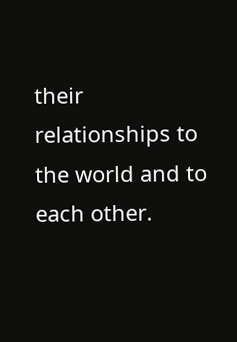their relationships to the world and to each other.